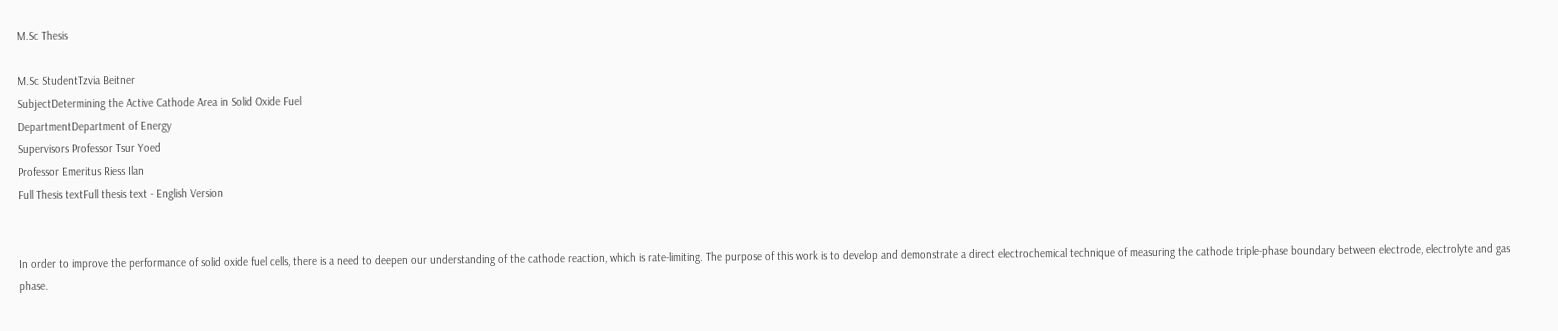M.Sc Thesis

M.Sc StudentTzvia Beitner
SubjectDetermining the Active Cathode Area in Solid Oxide Fuel
DepartmentDepartment of Energy
Supervisors Professor Tsur Yoed
Professor Emeritus Riess Ilan
Full Thesis textFull thesis text - English Version


In order to improve the performance of solid oxide fuel cells, there is a need to deepen our understanding of the cathode reaction, which is rate-limiting. The purpose of this work is to develop and demonstrate a direct electrochemical technique of measuring the cathode triple-phase boundary between electrode, electrolyte and gas phase.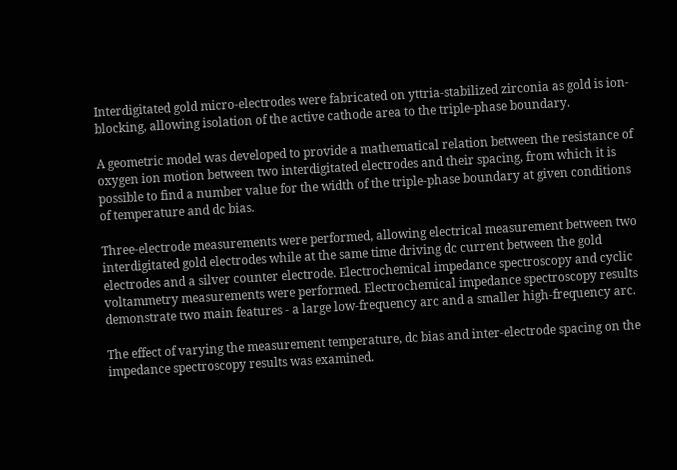Interdigitated gold micro-electrodes were fabricated on yttria-stabilized zirconia as gold is ion-blocking, allowing isolation of the active cathode area to the triple-phase boundary.

A geometric model was developed to provide a mathematical relation between the resistance of oxygen ion motion between two interdigitated electrodes and their spacing, from which it is possible to find a number value for the width of the triple-phase boundary at given conditions of temperature and dc bias.

Three-electrode measurements were performed, allowing electrical measurement between two interdigitated gold electrodes while at the same time driving dc current between the gold electrodes and a silver counter electrode. Electrochemical impedance spectroscopy and cyclic voltammetry measurements were performed. Electrochemical impedance spectroscopy results demonstrate two main features - a large low-frequency arc and a smaller high-frequency arc.

The effect of varying the measurement temperature, dc bias and inter-electrode spacing on the impedance spectroscopy results was examined.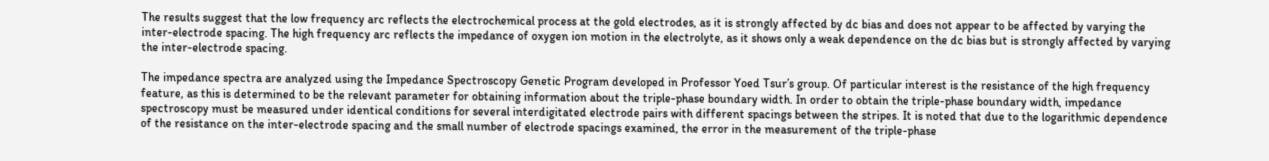The results suggest that the low frequency arc reflects the electrochemical process at the gold electrodes, as it is strongly affected by dc bias and does not appear to be affected by varying the inter-electrode spacing. The high frequency arc reflects the impedance of oxygen ion motion in the electrolyte, as it shows only a weak dependence on the dc bias but is strongly affected by varying the inter-electrode spacing.

The impedance spectra are analyzed using the Impedance Spectroscopy Genetic Program developed in Professor Yoed Tsur’s group. Of particular interest is the resistance of the high frequency feature, as this is determined to be the relevant parameter for obtaining information about the triple-phase boundary width. In order to obtain the triple-phase boundary width, impedance spectroscopy must be measured under identical conditions for several interdigitated electrode pairs with different spacings between the stripes. It is noted that due to the logarithmic dependence of the resistance on the inter-electrode spacing and the small number of electrode spacings examined, the error in the measurement of the triple-phase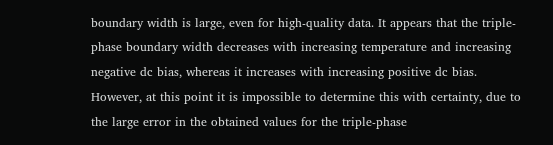boundary width is large, even for high-quality data. It appears that the triple-phase boundary width decreases with increasing temperature and increasing negative dc bias, whereas it increases with increasing positive dc bias. However, at this point it is impossible to determine this with certainty, due to the large error in the obtained values for the triple-phase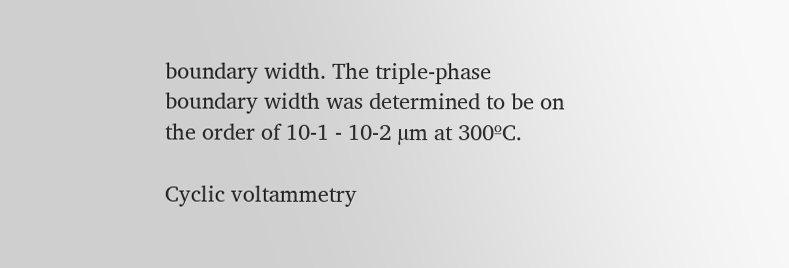boundary width. The triple-phase boundary width was determined to be on the order of 10-1 - 10-2 µm at 300ºC.

Cyclic voltammetry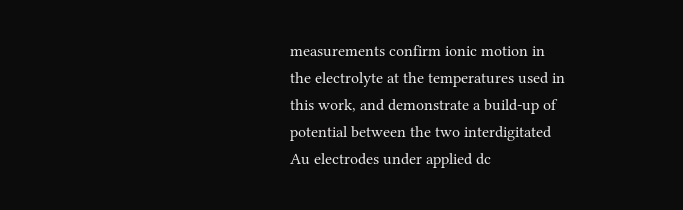measurements confirm ionic motion in the electrolyte at the temperatures used in this work, and demonstrate a build-up of potential between the two interdigitated Au electrodes under applied dc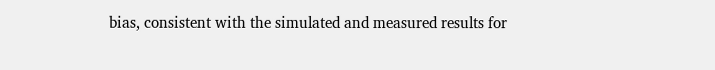bias, consistent with the simulated and measured results for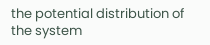the potential distribution of the system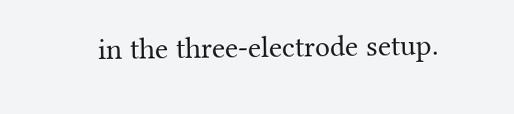in the three-electrode setup.